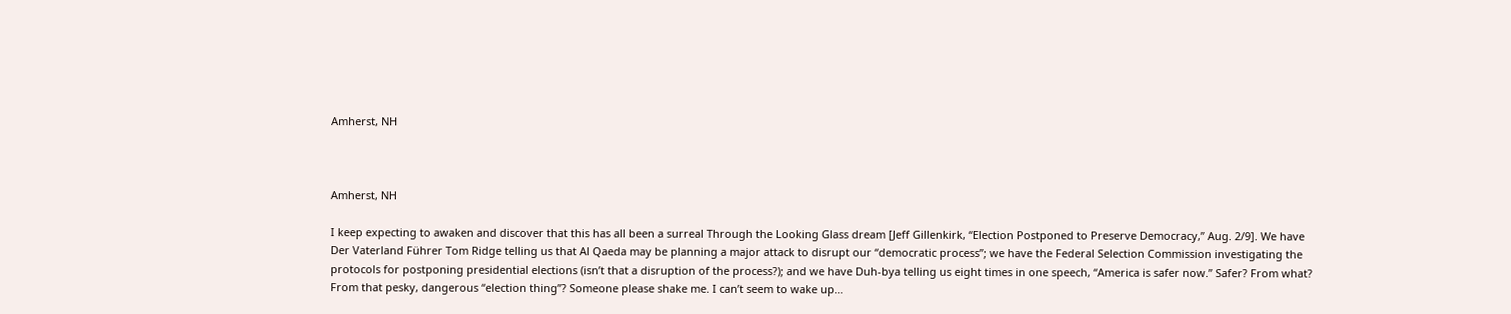Amherst, NH



Amherst, NH

I keep expecting to awaken and discover that this has all been a surreal Through the Looking Glass dream [Jeff Gillenkirk, “Election Postponed to Preserve Democracy,” Aug. 2/9]. We have Der Vaterland Führer Tom Ridge telling us that Al Qaeda may be planning a major attack to disrupt our “democratic process”; we have the Federal Selection Commission investigating the protocols for postponing presidential elections (isn’t that a disruption of the process?); and we have Duh-bya telling us eight times in one speech, “America is safer now.” Safer? From what? From that pesky, dangerous “election thing”? Someone please shake me. I can’t seem to wake up…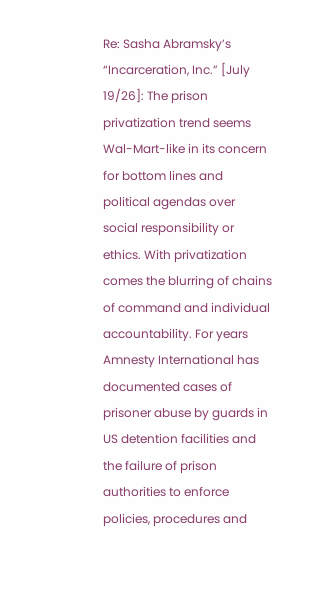Re: Sasha Abramsky’s “Incarceration, Inc.” [July 19/26]: The prison privatization trend seems Wal-Mart-like in its concern for bottom lines and political agendas over social responsibility or ethics. With privatization comes the blurring of chains of command and individual accountability. For years Amnesty International has documented cases of prisoner abuse by guards in US detention facilities and the failure of prison authorities to enforce policies, procedures and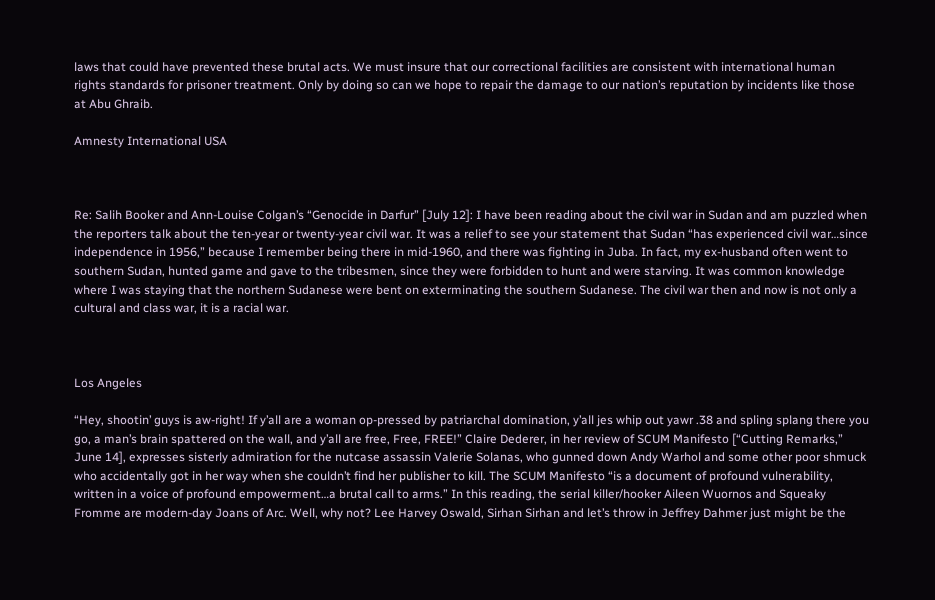laws that could have prevented these brutal acts. We must insure that our correctional facilities are consistent with international human rights standards for prisoner treatment. Only by doing so can we hope to repair the damage to our nation’s reputation by incidents like those at Abu Ghraib.

Amnesty International USA



Re: Salih Booker and Ann-Louise Colgan’s “Genocide in Darfur” [July 12]: I have been reading about the civil war in Sudan and am puzzled when the reporters talk about the ten-year or twenty-year civil war. It was a relief to see your statement that Sudan “has experienced civil war…since independence in 1956,” because I remember being there in mid-1960, and there was fighting in Juba. In fact, my ex-husband often went to southern Sudan, hunted game and gave to the tribesmen, since they were forbidden to hunt and were starving. It was common knowledge where I was staying that the northern Sudanese were bent on exterminating the southern Sudanese. The civil war then and now is not only a cultural and class war, it is a racial war.



Los Angeles

“Hey, shootin’ guys is aw-right! If y’all are a woman op-pressed by patriarchal domination, y’all jes whip out yawr .38 and spling splang there you go, a man’s brain spattered on the wall, and y’all are free, Free, FREE!” Claire Dederer, in her review of SCUM Manifesto [“Cutting Remarks,” June 14], expresses sisterly admiration for the nutcase assassin Valerie Solanas, who gunned down Andy Warhol and some other poor shmuck who accidentally got in her way when she couldn’t find her publisher to kill. The SCUM Manifesto “is a document of profound vulnerability, written in a voice of profound empowerment…a brutal call to arms.” In this reading, the serial killer/hooker Aileen Wuornos and Squeaky Fromme are modern-day Joans of Arc. Well, why not? Lee Harvey Oswald, Sirhan Sirhan and let’s throw in Jeffrey Dahmer just might be the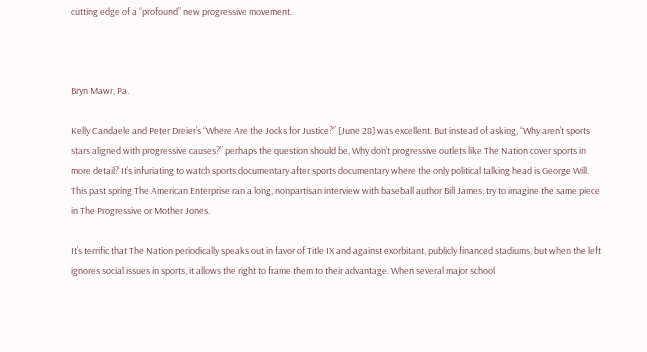cutting edge of a “profound” new progressive movement.



Bryn Mawr, Pa.

Kelly Candaele and Peter Dreier’s “Where Are the Jocks for Justice?” [June 28] was excellent. But instead of asking, “Why aren’t sports stars aligned with progressive causes?” perhaps the question should be, Why don’t progressive outlets like The Nation cover sports in more detail? It’s infuriating to watch sports documentary after sports documentary where the only political talking head is George Will. This past spring The American Enterprise ran a long, nonpartisan interview with baseball author Bill James; try to imagine the same piece in The Progressive or Mother Jones.

It’s terrific that The Nation periodically speaks out in favor of Title IX and against exorbitant, publicly financed stadiums, but when the left ignores social issues in sports, it allows the right to frame them to their advantage. When several major school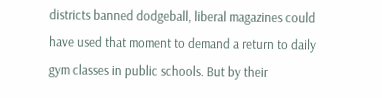districts banned dodgeball, liberal magazines could have used that moment to demand a return to daily gym classes in public schools. But by their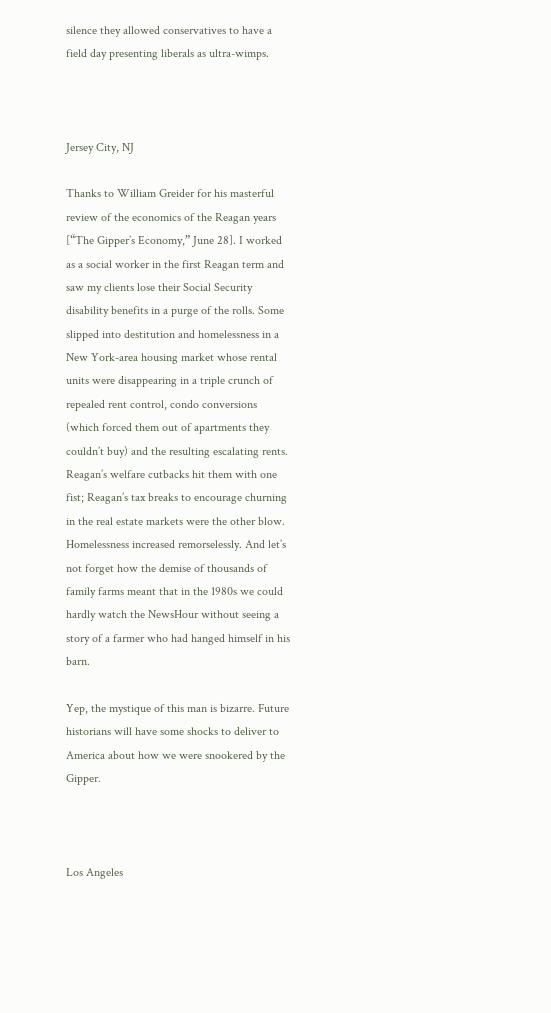silence they allowed conservatives to have a field day presenting liberals as ultra-wimps.



Jersey City, NJ

Thanks to William Greider for his masterful review of the economics of the Reagan years [“The Gipper’s Economy,” June 28]. I worked as a social worker in the first Reagan term and saw my clients lose their Social Security disability benefits in a purge of the rolls. Some slipped into destitution and homelessness in a New York-area housing market whose rental units were disappearing in a triple crunch of repealed rent control, condo conversions (which forced them out of apartments they couldn’t buy) and the resulting escalating rents. Reagan’s welfare cutbacks hit them with one fist; Reagan’s tax breaks to encourage churning in the real estate markets were the other blow. Homelessness increased remorselessly. And let’s not forget how the demise of thousands of family farms meant that in the 1980s we could hardly watch the NewsHour without seeing a story of a farmer who had hanged himself in his barn.

Yep, the mystique of this man is bizarre. Future historians will have some shocks to deliver to America about how we were snookered by the Gipper.



Los Angeles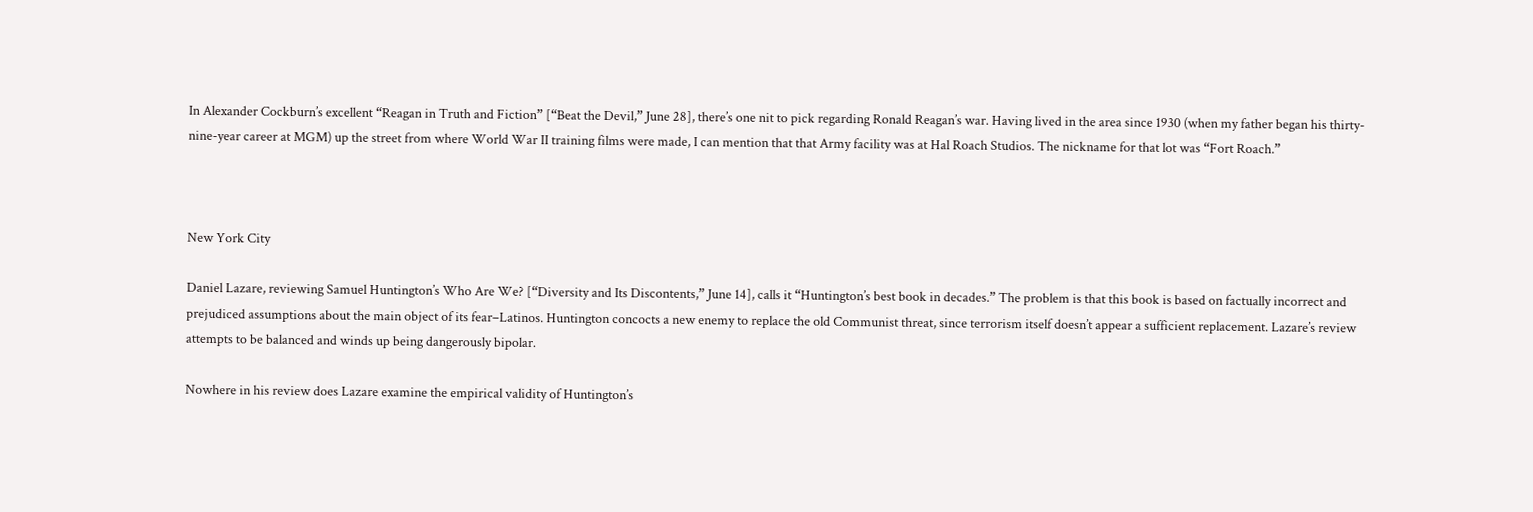In Alexander Cockburn’s excellent “Reagan in Truth and Fiction” [“Beat the Devil,” June 28], there’s one nit to pick regarding Ronald Reagan’s war. Having lived in the area since 1930 (when my father began his thirty-nine-year career at MGM) up the street from where World War II training films were made, I can mention that that Army facility was at Hal Roach Studios. The nickname for that lot was “Fort Roach.”



New York City

Daniel Lazare, reviewing Samuel Huntington’s Who Are We? [“Diversity and Its Discontents,” June 14], calls it “Huntington’s best book in decades.” The problem is that this book is based on factually incorrect and prejudiced assumptions about the main object of its fear–Latinos. Huntington concocts a new enemy to replace the old Communist threat, since terrorism itself doesn’t appear a sufficient replacement. Lazare’s review attempts to be balanced and winds up being dangerously bipolar.

Nowhere in his review does Lazare examine the empirical validity of Huntington’s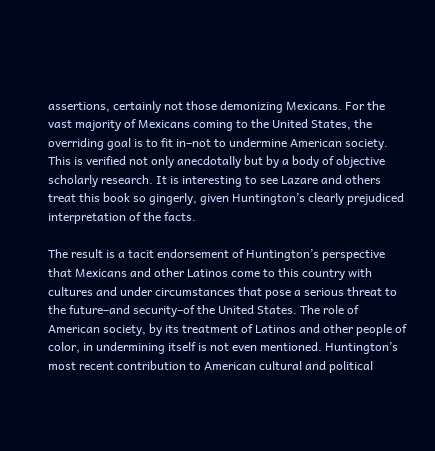assertions, certainly not those demonizing Mexicans. For the vast majority of Mexicans coming to the United States, the overriding goal is to fit in–not to undermine American society. This is verified not only anecdotally but by a body of objective scholarly research. It is interesting to see Lazare and others treat this book so gingerly, given Huntington’s clearly prejudiced interpretation of the facts.

The result is a tacit endorsement of Huntington’s perspective that Mexicans and other Latinos come to this country with cultures and under circumstances that pose a serious threat to the future–and security–of the United States. The role of American society, by its treatment of Latinos and other people of color, in undermining itself is not even mentioned. Huntington’s most recent contribution to American cultural and political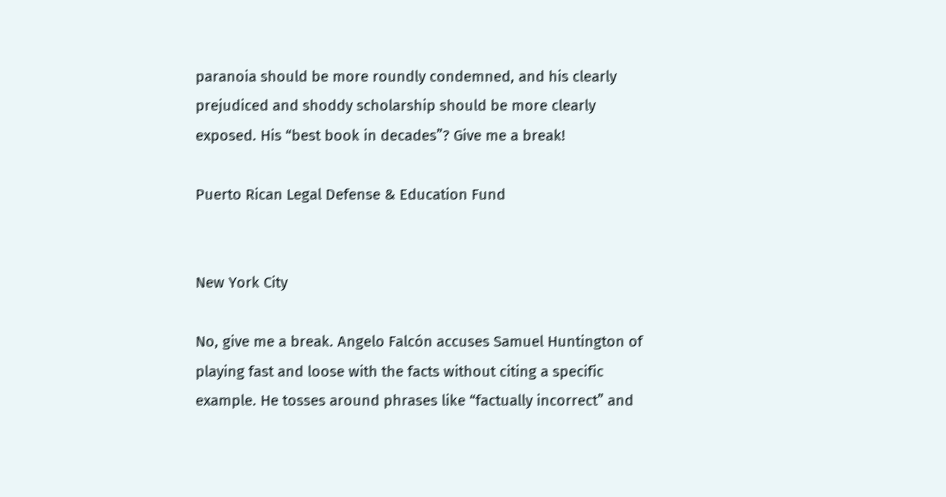paranoia should be more roundly condemned, and his clearly prejudiced and shoddy scholarship should be more clearly exposed. His “best book in decades”? Give me a break!

Puerto Rican Legal Defense & Education Fund


New York City

No, give me a break. Angelo Falcón accuses Samuel Huntington of playing fast and loose with the facts without citing a specific example. He tosses around phrases like “factually incorrect” and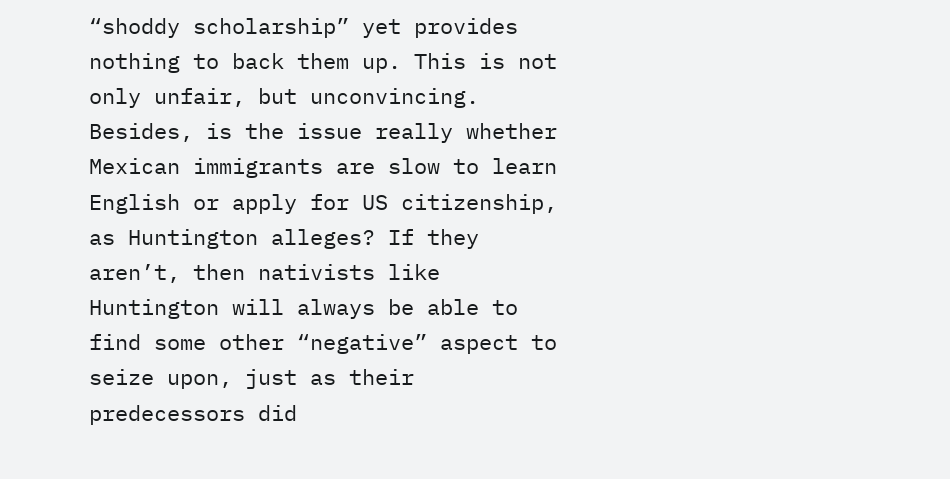“shoddy scholarship” yet provides nothing to back them up. This is not only unfair, but unconvincing. Besides, is the issue really whether Mexican immigrants are slow to learn English or apply for US citizenship, as Huntington alleges? If they aren’t, then nativists like Huntington will always be able to find some other “negative” aspect to seize upon, just as their predecessors did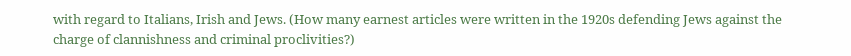with regard to Italians, Irish and Jews. (How many earnest articles were written in the 1920s defending Jews against the charge of clannishness and criminal proclivities?)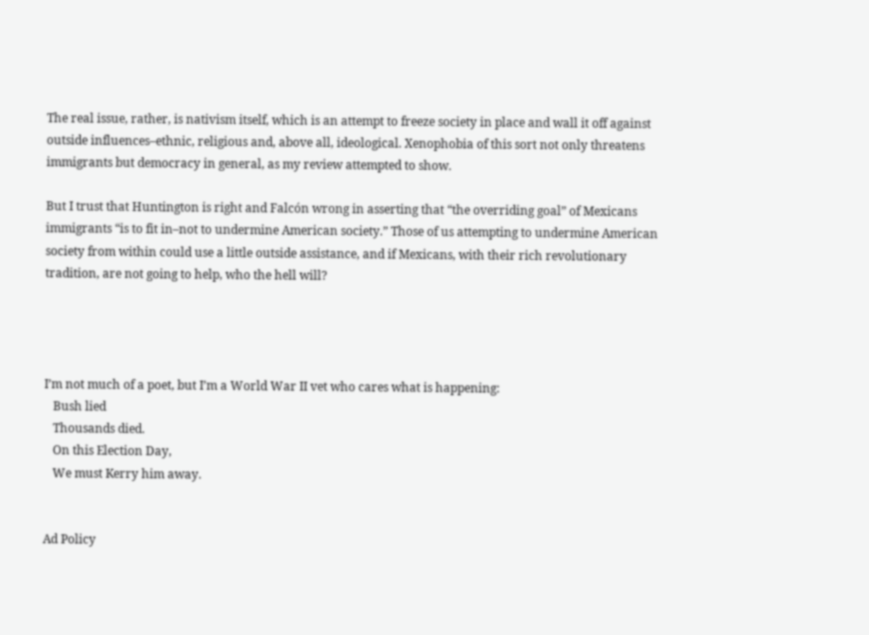The real issue, rather, is nativism itself, which is an attempt to freeze society in place and wall it off against outside influences–ethnic, religious and, above all, ideological. Xenophobia of this sort not only threatens immigrants but democracy in general, as my review attempted to show.

But I trust that Huntington is right and Falcón wrong in asserting that “the overriding goal” of Mexicans immigrants “is to fit in–not to undermine American society.” Those of us attempting to undermine American society from within could use a little outside assistance, and if Mexicans, with their rich revolutionary tradition, are not going to help, who the hell will?




I’m not much of a poet, but I’m a World War II vet who cares what is happening:
   Bush lied
   Thousands died.
   On this Election Day,
   We must Kerry him away.


Ad Policy